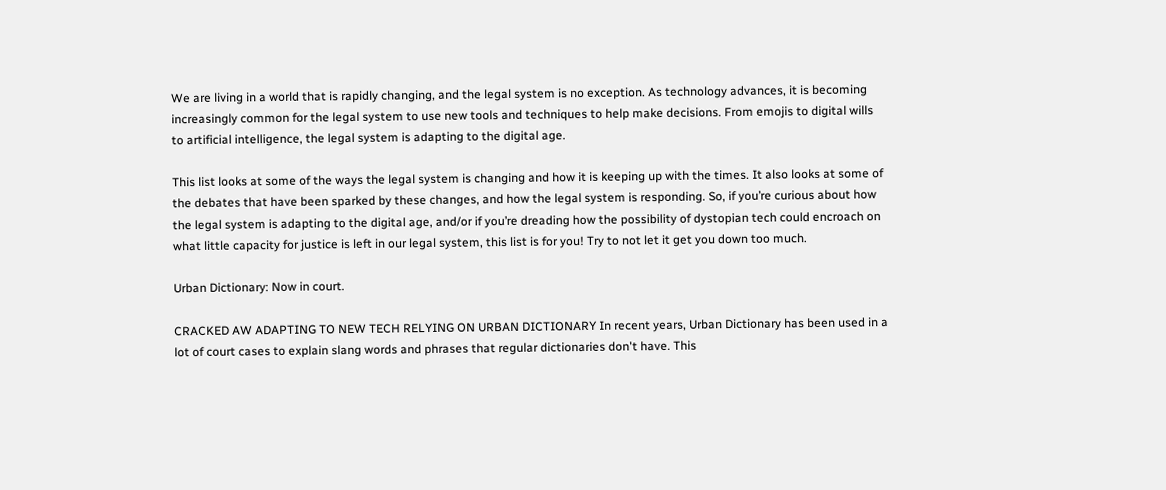We are living in a world that is rapidly changing, and the legal system is no exception. As technology advances, it is becoming increasingly common for the legal system to use new tools and techniques to help make decisions. From emojis to digital wills to artificial intelligence, the legal system is adapting to the digital age.

This list looks at some of the ways the legal system is changing and how it is keeping up with the times. It also looks at some of the debates that have been sparked by these changes, and how the legal system is responding. So, if you’re curious about how the legal system is adapting to the digital age, and/or if you’re dreading how the possibility of dystopian tech could encroach on what little capacity for justice is left in our legal system, this list is for you! Try to not let it get you down too much.

Urban Dictionary: Now in court.

CRACKED AW ADAPTING TO NEW TECH RELYING ON URBAN DICTIONARY In recent years, Urban Dictionary has been used in a lot of court cases to explain slang words and phrases that regular dictionaries don't have. This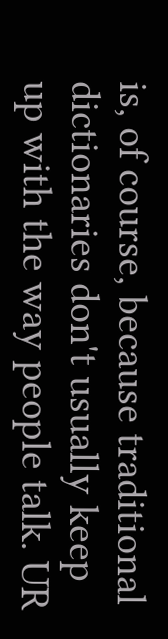is, of course, because traditional dictionaries don't usually keep up with the way people talk. UR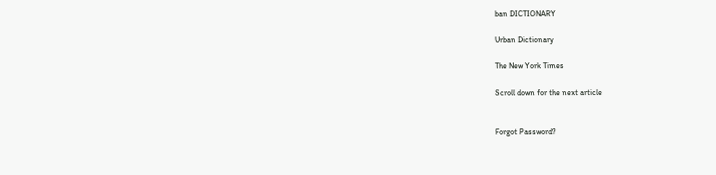ban DICTIONARY

Urban Dictionary

The New York Times

Scroll down for the next article


Forgot Password?